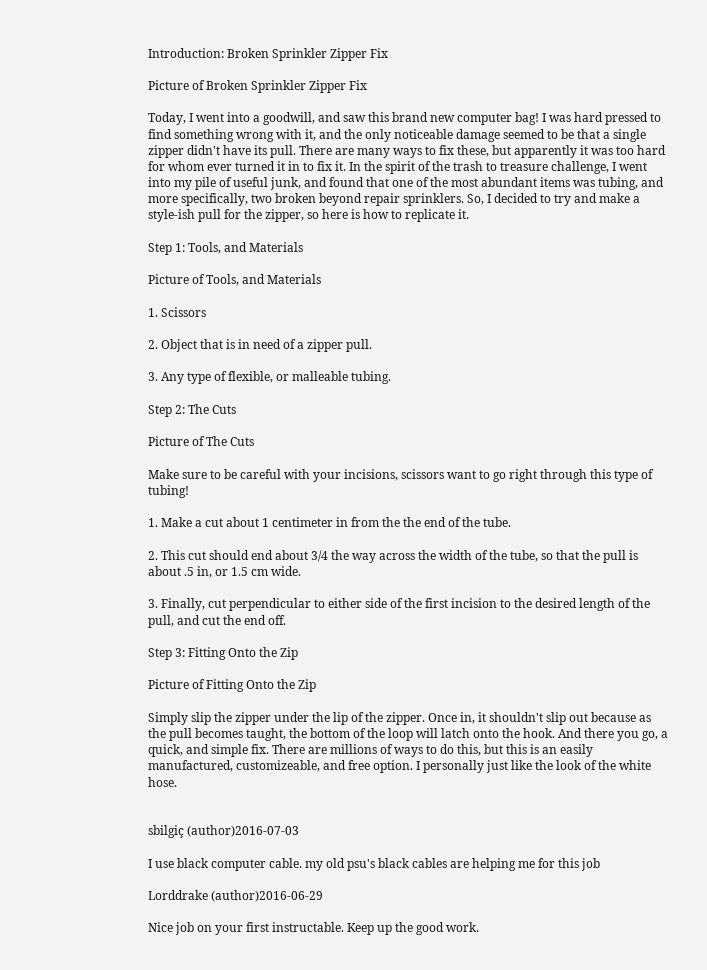Introduction: Broken Sprinkler Zipper Fix

Picture of Broken Sprinkler Zipper Fix

Today, I went into a goodwill, and saw this brand new computer bag! I was hard pressed to find something wrong with it, and the only noticeable damage seemed to be that a single zipper didn't have its pull. There are many ways to fix these, but apparently it was too hard for whom ever turned it in to fix it. In the spirit of the trash to treasure challenge, I went into my pile of useful junk, and found that one of the most abundant items was tubing, and more specifically, two broken beyond repair sprinklers. So, I decided to try and make a style-ish pull for the zipper, so here is how to replicate it.

Step 1: Tools, and Materials

Picture of Tools, and Materials

1. Scissors

2. Object that is in need of a zipper pull.

3. Any type of flexible, or malleable tubing.

Step 2: The Cuts

Picture of The Cuts

Make sure to be careful with your incisions, scissors want to go right through this type of tubing!

1. Make a cut about 1 centimeter in from the the end of the tube.

2. This cut should end about 3/4 the way across the width of the tube, so that the pull is about .5 in, or 1.5 cm wide.

3. Finally, cut perpendicular to either side of the first incision to the desired length of the pull, and cut the end off.

Step 3: Fitting Onto the Zip

Picture of Fitting Onto the Zip

Simply slip the zipper under the lip of the zipper. Once in, it shouldn't slip out because as the pull becomes taught, the bottom of the loop will latch onto the hook. And there you go, a quick, and simple fix. There are millions of ways to do this, but this is an easily manufactured, customizeable, and free option. I personally just like the look of the white hose.


sbilgiç (author)2016-07-03

I use black computer cable. my old psu's black cables are helping me for this job

Lorddrake (author)2016-06-29

Nice job on your first instructable. Keep up the good work.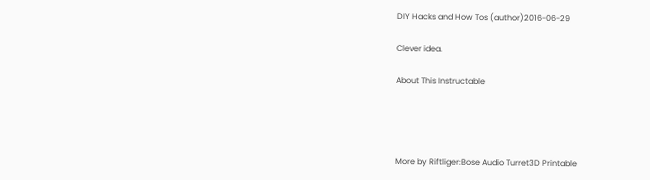DIY Hacks and How Tos (author)2016-06-29

Clever idea.

About This Instructable




More by Riftliger:Bose Audio Turret3D Printable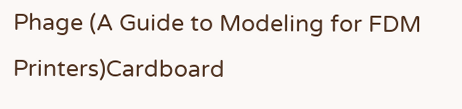Phage (A Guide to Modeling for FDM Printers)Cardboard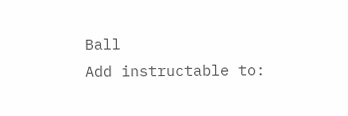Ball
Add instructable to: